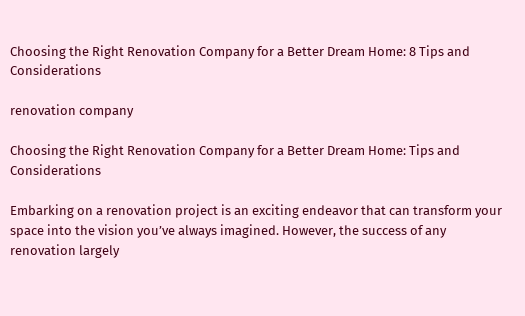Choosing the Right Renovation Company for a Better Dream Home: 8 Tips and Considerations

renovation company

Choosing the Right Renovation Company for a Better Dream Home: Tips and Considerations

Embarking on a renovation project is an exciting endeavor that can transform your space into the vision you’ve always imagined. However, the success of any renovation largely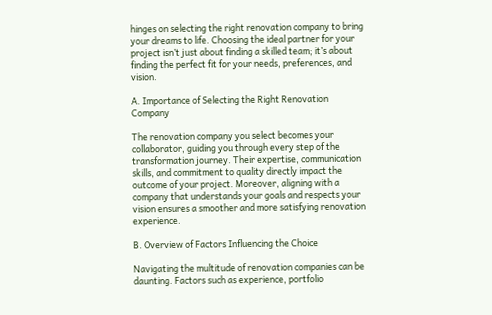hinges on selecting the right renovation company to bring your dreams to life. Choosing the ideal partner for your project isn’t just about finding a skilled team; it’s about finding the perfect fit for your needs, preferences, and vision.

A. Importance of Selecting the Right Renovation Company

The renovation company you select becomes your collaborator, guiding you through every step of the transformation journey. Their expertise, communication skills, and commitment to quality directly impact the outcome of your project. Moreover, aligning with a company that understands your goals and respects your vision ensures a smoother and more satisfying renovation experience.

B. Overview of Factors Influencing the Choice

Navigating the multitude of renovation companies can be daunting. Factors such as experience, portfolio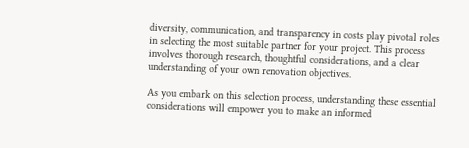diversity, communication, and transparency in costs play pivotal roles in selecting the most suitable partner for your project. This process involves thorough research, thoughtful considerations, and a clear understanding of your own renovation objectives.

As you embark on this selection process, understanding these essential considerations will empower you to make an informed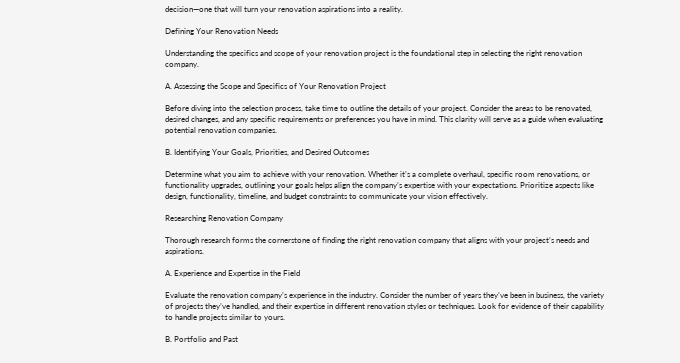decision—one that will turn your renovation aspirations into a reality.

Defining Your Renovation Needs

Understanding the specifics and scope of your renovation project is the foundational step in selecting the right renovation company.

A. Assessing the Scope and Specifics of Your Renovation Project

Before diving into the selection process, take time to outline the details of your project. Consider the areas to be renovated, desired changes, and any specific requirements or preferences you have in mind. This clarity will serve as a guide when evaluating potential renovation companies.

B. Identifying Your Goals, Priorities, and Desired Outcomes

Determine what you aim to achieve with your renovation. Whether it’s a complete overhaul, specific room renovations, or functionality upgrades, outlining your goals helps align the company’s expertise with your expectations. Prioritize aspects like design, functionality, timeline, and budget constraints to communicate your vision effectively.

Researching Renovation Company

Thorough research forms the cornerstone of finding the right renovation company that aligns with your project’s needs and aspirations.

A. Experience and Expertise in the Field

Evaluate the renovation company’s experience in the industry. Consider the number of years they’ve been in business, the variety of projects they’ve handled, and their expertise in different renovation styles or techniques. Look for evidence of their capability to handle projects similar to yours.

B. Portfolio and Past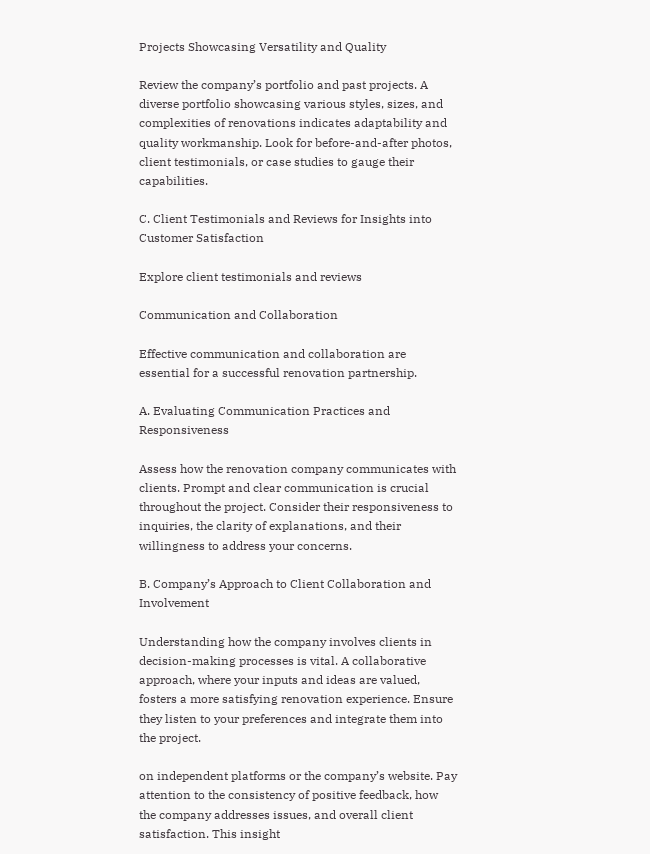Projects Showcasing Versatility and Quality

Review the company’s portfolio and past projects. A diverse portfolio showcasing various styles, sizes, and complexities of renovations indicates adaptability and quality workmanship. Look for before-and-after photos, client testimonials, or case studies to gauge their capabilities.

C. Client Testimonials and Reviews for Insights into Customer Satisfaction

Explore client testimonials and reviews

Communication and Collaboration

Effective communication and collaboration are essential for a successful renovation partnership.

A. Evaluating Communication Practices and Responsiveness

Assess how the renovation company communicates with clients. Prompt and clear communication is crucial throughout the project. Consider their responsiveness to inquiries, the clarity of explanations, and their willingness to address your concerns.

B. Company’s Approach to Client Collaboration and Involvement

Understanding how the company involves clients in decision-making processes is vital. A collaborative approach, where your inputs and ideas are valued, fosters a more satisfying renovation experience. Ensure they listen to your preferences and integrate them into the project.

on independent platforms or the company’s website. Pay attention to the consistency of positive feedback, how the company addresses issues, and overall client satisfaction. This insight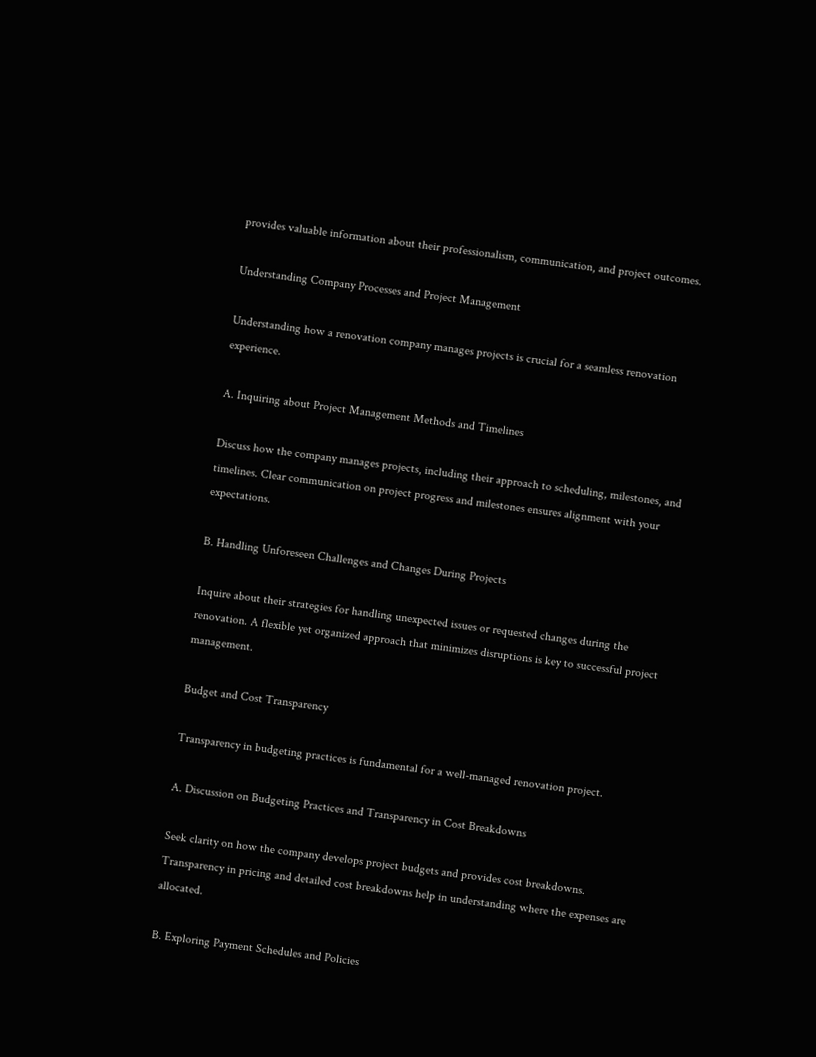provides valuable information about their professionalism, communication, and project outcomes.

Understanding Company Processes and Project Management

Understanding how a renovation company manages projects is crucial for a seamless renovation experience.

A. Inquiring about Project Management Methods and Timelines

Discuss how the company manages projects, including their approach to scheduling, milestones, and timelines. Clear communication on project progress and milestones ensures alignment with your expectations.

B. Handling Unforeseen Challenges and Changes During Projects

Inquire about their strategies for handling unexpected issues or requested changes during the renovation. A flexible yet organized approach that minimizes disruptions is key to successful project management.

Budget and Cost Transparency

Transparency in budgeting practices is fundamental for a well-managed renovation project.

A. Discussion on Budgeting Practices and Transparency in Cost Breakdowns

Seek clarity on how the company develops project budgets and provides cost breakdowns. Transparency in pricing and detailed cost breakdowns help in understanding where the expenses are allocated.

B. Exploring Payment Schedules and Policies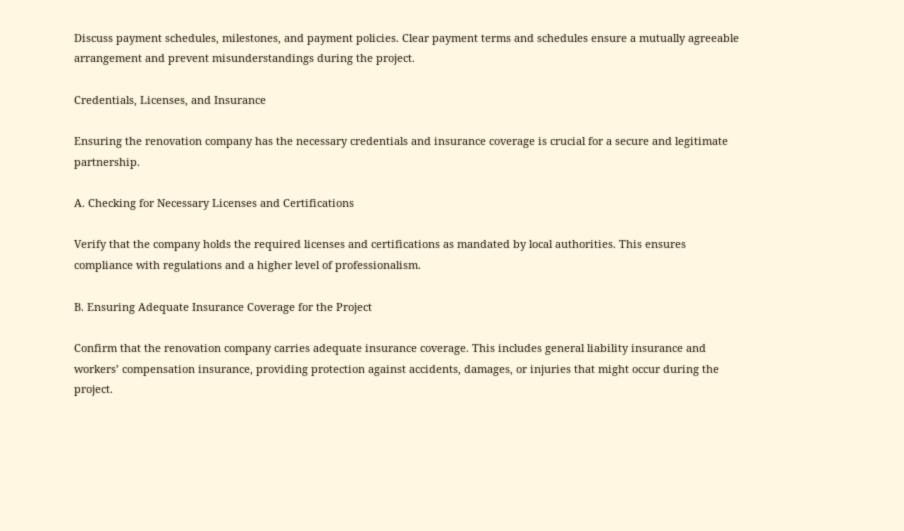Discuss payment schedules, milestones, and payment policies. Clear payment terms and schedules ensure a mutually agreeable arrangement and prevent misunderstandings during the project.

Credentials, Licenses, and Insurance

Ensuring the renovation company has the necessary credentials and insurance coverage is crucial for a secure and legitimate partnership.

A. Checking for Necessary Licenses and Certifications

Verify that the company holds the required licenses and certifications as mandated by local authorities. This ensures compliance with regulations and a higher level of professionalism.

B. Ensuring Adequate Insurance Coverage for the Project

Confirm that the renovation company carries adequate insurance coverage. This includes general liability insurance and workers’ compensation insurance, providing protection against accidents, damages, or injuries that might occur during the project.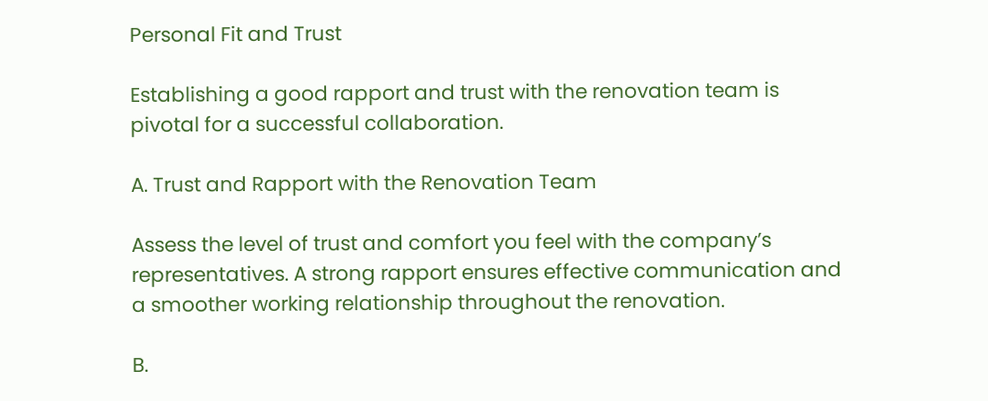Personal Fit and Trust

Establishing a good rapport and trust with the renovation team is pivotal for a successful collaboration.

A. Trust and Rapport with the Renovation Team

Assess the level of trust and comfort you feel with the company’s representatives. A strong rapport ensures effective communication and a smoother working relationship throughout the renovation.

B.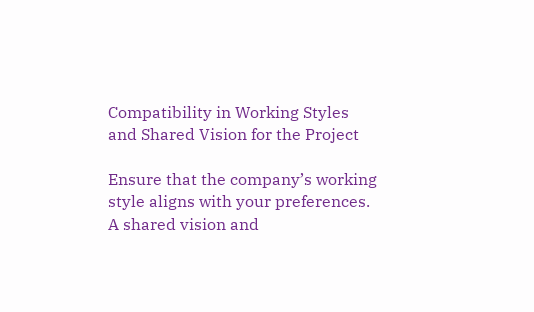Compatibility in Working Styles and Shared Vision for the Project

Ensure that the company’s working style aligns with your preferences. A shared vision and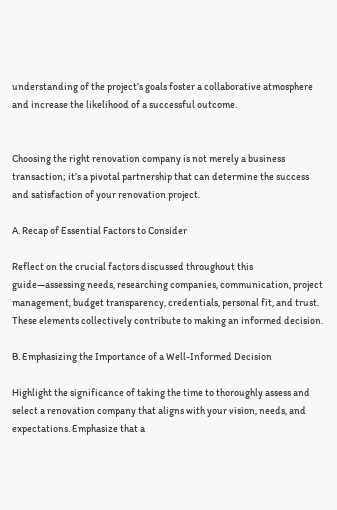understanding of the project’s goals foster a collaborative atmosphere and increase the likelihood of a successful outcome.


Choosing the right renovation company is not merely a business transaction; it’s a pivotal partnership that can determine the success and satisfaction of your renovation project.

A. Recap of Essential Factors to Consider

Reflect on the crucial factors discussed throughout this guide—assessing needs, researching companies, communication, project management, budget transparency, credentials, personal fit, and trust. These elements collectively contribute to making an informed decision.

B. Emphasizing the Importance of a Well-Informed Decision

Highlight the significance of taking the time to thoroughly assess and select a renovation company that aligns with your vision, needs, and expectations. Emphasize that a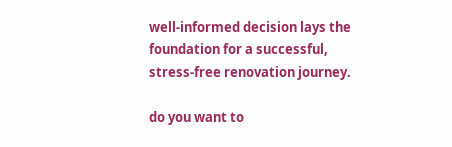well-informed decision lays the foundation for a successful, stress-free renovation journey.

do you want to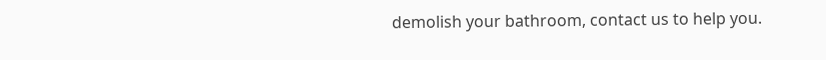demolish your bathroom, contact us to help you.